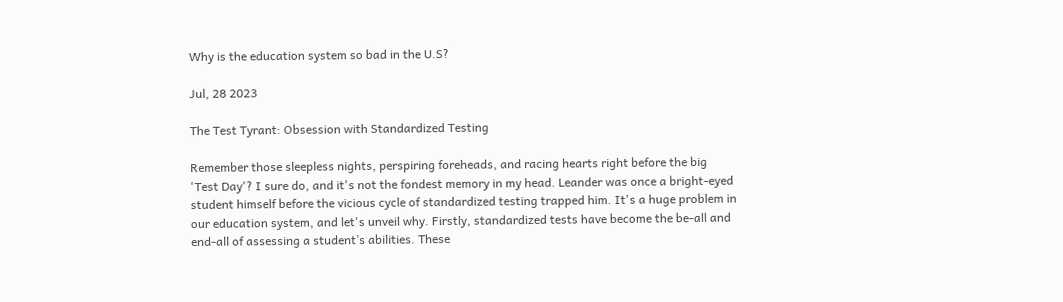Why is the education system so bad in the U.S?

Jul, 28 2023

The Test Tyrant: Obsession with Standardized Testing

Remember those sleepless nights, perspiring foreheads, and racing hearts right before the big 'Test Day'? I sure do, and it's not the fondest memory in my head. Leander was once a bright-eyed student himself before the vicious cycle of standardized testing trapped him. It's a huge problem in our education system, and let's unveil why. Firstly, standardized tests have become the be-all and end-all of assessing a student’s abilities. These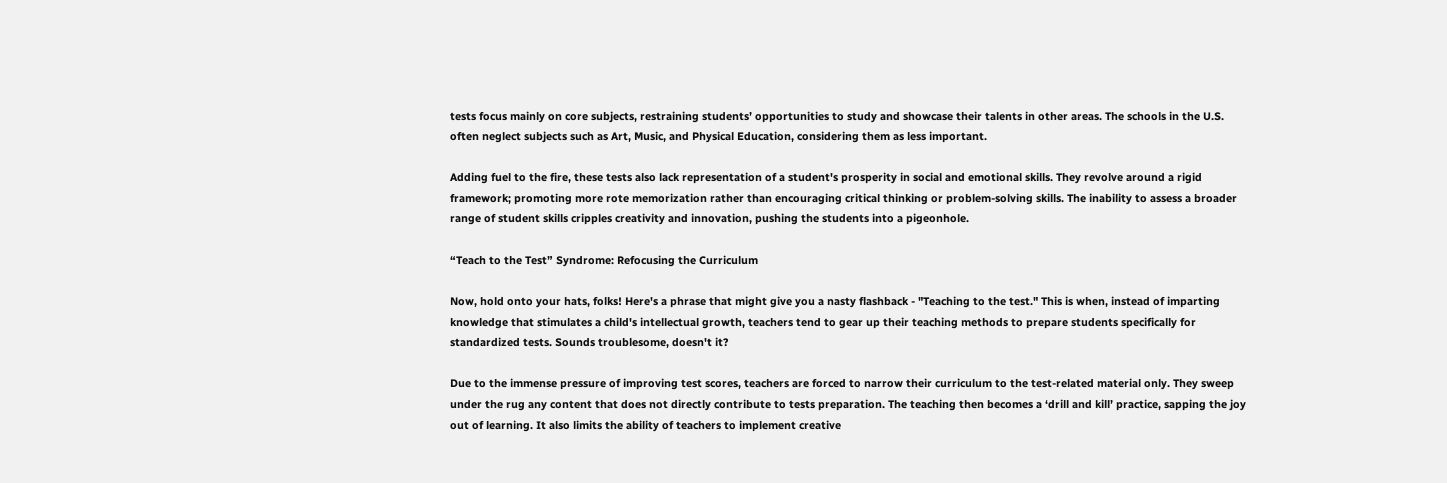tests focus mainly on core subjects, restraining students’ opportunities to study and showcase their talents in other areas. The schools in the U.S. often neglect subjects such as Art, Music, and Physical Education, considering them as less important.

Adding fuel to the fire, these tests also lack representation of a student's prosperity in social and emotional skills. They revolve around a rigid framework; promoting more rote memorization rather than encouraging critical thinking or problem-solving skills. The inability to assess a broader range of student skills cripples creativity and innovation, pushing the students into a pigeonhole.

“Teach to the Test” Syndrome: Refocusing the Curriculum

Now, hold onto your hats, folks! Here's a phrase that might give you a nasty flashback - "Teaching to the test." This is when, instead of imparting knowledge that stimulates a child's intellectual growth, teachers tend to gear up their teaching methods to prepare students specifically for standardized tests. Sounds troublesome, doesn't it?

Due to the immense pressure of improving test scores, teachers are forced to narrow their curriculum to the test-related material only. They sweep under the rug any content that does not directly contribute to tests preparation. The teaching then becomes a ‘drill and kill’ practice, sapping the joy out of learning. It also limits the ability of teachers to implement creative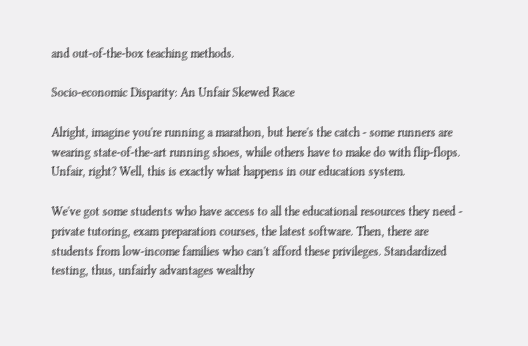and out-of-the-box teaching methods.

Socio-economic Disparity: An Unfair Skewed Race

Alright, imagine you're running a marathon, but here's the catch - some runners are wearing state-of-the-art running shoes, while others have to make do with flip-flops. Unfair, right? Well, this is exactly what happens in our education system.

We've got some students who have access to all the educational resources they need - private tutoring, exam preparation courses, the latest software. Then, there are students from low-income families who can't afford these privileges. Standardized testing, thus, unfairly advantages wealthy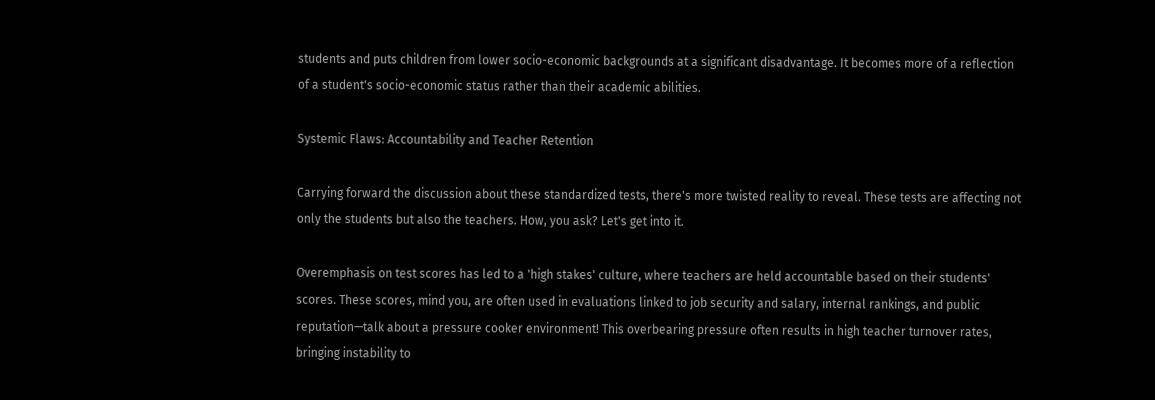students and puts children from lower socio-economic backgrounds at a significant disadvantage. It becomes more of a reflection of a student's socio-economic status rather than their academic abilities.

Systemic Flaws: Accountability and Teacher Retention

Carrying forward the discussion about these standardized tests, there's more twisted reality to reveal. These tests are affecting not only the students but also the teachers. How, you ask? Let's get into it.

Overemphasis on test scores has led to a 'high stakes' culture, where teachers are held accountable based on their students' scores. These scores, mind you, are often used in evaluations linked to job security and salary, internal rankings, and public reputation—talk about a pressure cooker environment! This overbearing pressure often results in high teacher turnover rates, bringing instability to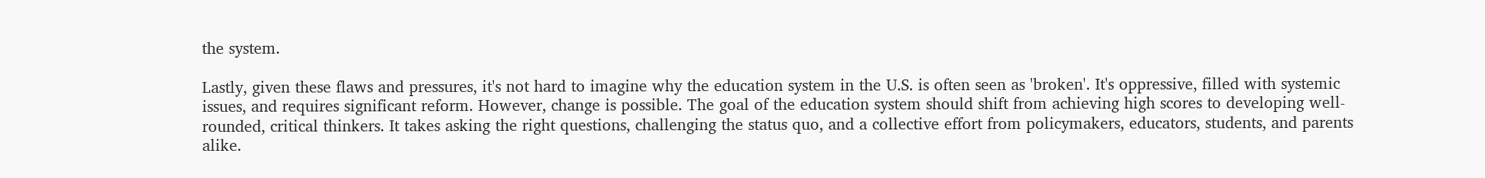the system.

Lastly, given these flaws and pressures, it's not hard to imagine why the education system in the U.S. is often seen as 'broken'. It's oppressive, filled with systemic issues, and requires significant reform. However, change is possible. The goal of the education system should shift from achieving high scores to developing well-rounded, critical thinkers. It takes asking the right questions, challenging the status quo, and a collective effort from policymakers, educators, students, and parents alike.